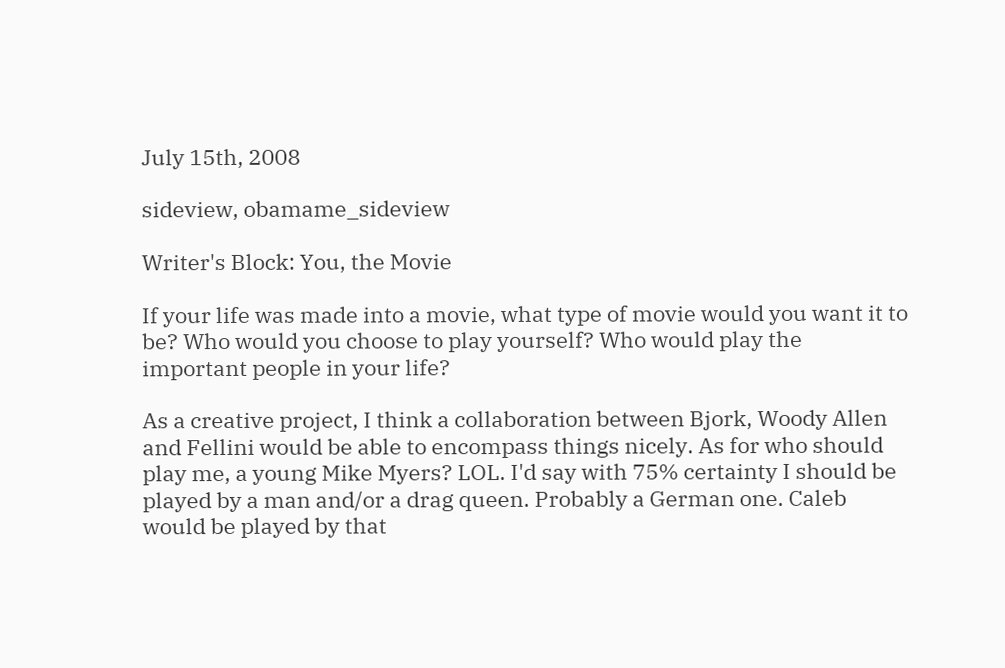July 15th, 2008

sideview, obamame_sideview

Writer's Block: You, the Movie

If your life was made into a movie, what type of movie would you want it to be? Who would you choose to play yourself? Who would play the important people in your life?

As a creative project, I think a collaboration between Bjork, Woody Allen and Fellini would be able to encompass things nicely. As for who should play me, a young Mike Myers? LOL. I'd say with 75% certainty I should be played by a man and/or a drag queen. Probably a German one. Caleb would be played by that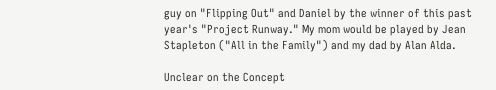guy on "Flipping Out" and Daniel by the winner of this past year's "Project Runway." My mom would be played by Jean Stapleton ("All in the Family") and my dad by Alan Alda.

Unclear on the Concept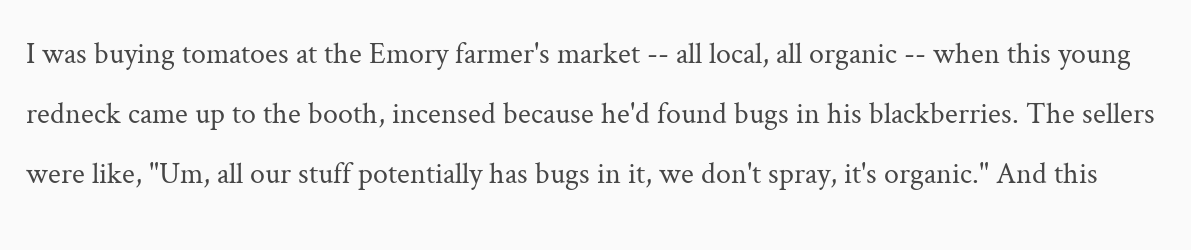I was buying tomatoes at the Emory farmer's market -- all local, all organic -- when this young redneck came up to the booth, incensed because he'd found bugs in his blackberries. The sellers were like, "Um, all our stuff potentially has bugs in it, we don't spray, it's organic." And this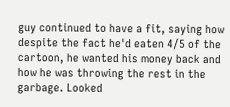guy continued to have a fit, saying how despite the fact he'd eaten 4/5 of the cartoon, he wanted his money back and how he was throwing the rest in the garbage. Looked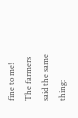fine to me! The farmers said the same thing: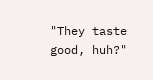"They taste good, huh?"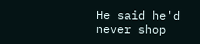He said he'd never shop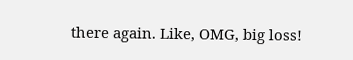there again. Like, OMG, big loss!